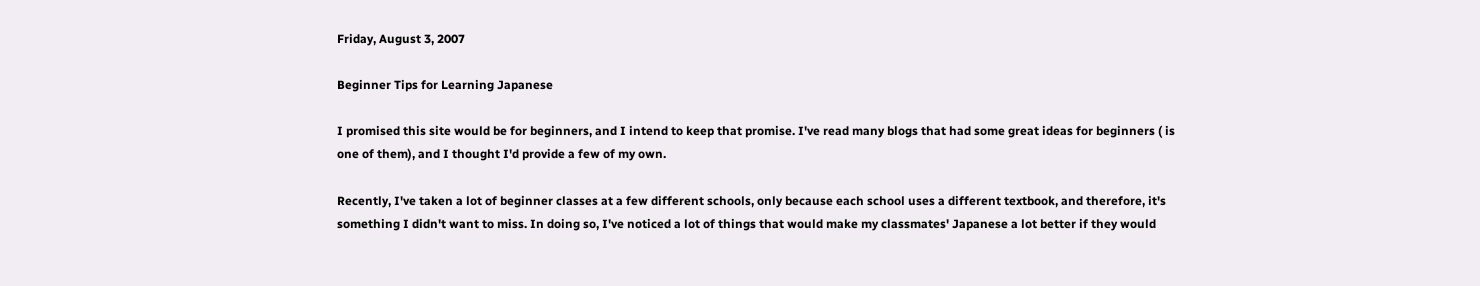Friday, August 3, 2007

Beginner Tips for Learning Japanese

I promised this site would be for beginners, and I intend to keep that promise. I've read many blogs that had some great ideas for beginners ( is one of them), and I thought I'd provide a few of my own.

Recently, I've taken a lot of beginner classes at a few different schools, only because each school uses a different textbook, and therefore, it's something I didn't want to miss. In doing so, I've noticed a lot of things that would make my classmates' Japanese a lot better if they would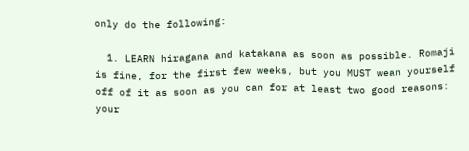only do the following:

  1. LEARN hiragana and katakana as soon as possible. Romaji is fine, for the first few weeks, but you MUST wean yourself off of it as soon as you can for at least two good reasons: your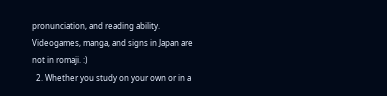pronunciation, and reading ability. Videogames, manga, and signs in Japan are not in romaji. :)
  2. Whether you study on your own or in a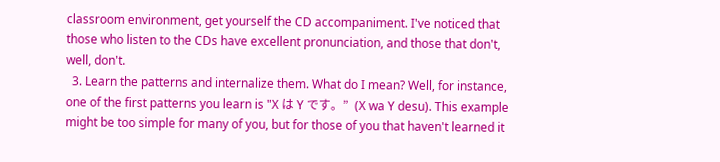classroom environment, get yourself the CD accompaniment. I've noticed that those who listen to the CDs have excellent pronunciation, and those that don't, well, don't.
  3. Learn the patterns and internalize them. What do I mean? Well, for instance, one of the first patterns you learn is "X は Y です。”  (X wa Y desu). This example might be too simple for many of you, but for those of you that haven't learned it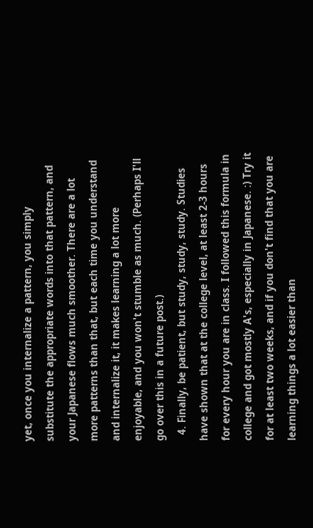yet, once you internalize a pattern, you simply substitute the appropriate words into that pattern, and your Japanese flows much smoother. There are a lot more patterns than that, but each time you understand and internalize it, it makes learning a lot more enjoyable, and you won't stumble as much. (Perhaps I'll go over this in a future post.)
  4. Finally, be patient, but study, study, study. Studies have shown that at the college level, at least 2-3 hours for every hour you are in class. I followed this formula in college and got mostly A's, especially in Japanese. :) Try it for at least two weeks, and if you don't find that you are learning things a lot easier than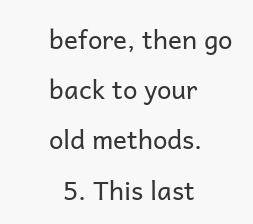before, then go back to your old methods.
  5. This last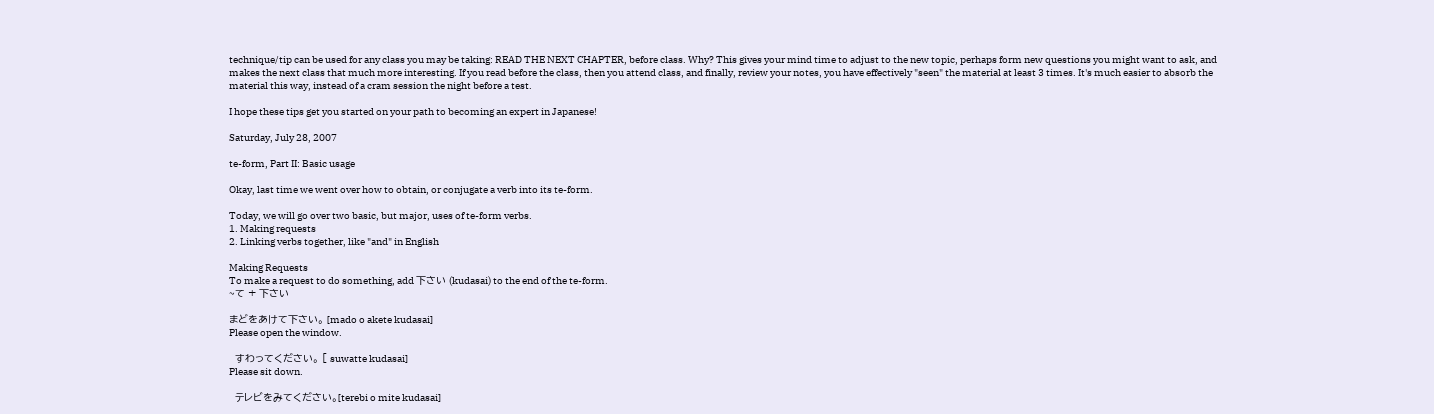technique/tip can be used for any class you may be taking: READ THE NEXT CHAPTER, before class. Why? This gives your mind time to adjust to the new topic, perhaps form new questions you might want to ask, and makes the next class that much more interesting. If you read before the class, then you attend class, and finally, review your notes, you have effectively "seen" the material at least 3 times. It's much easier to absorb the material this way, instead of a cram session the night before a test.

I hope these tips get you started on your path to becoming an expert in Japanese!

Saturday, July 28, 2007

te-form, Part II: Basic usage

Okay, last time we went over how to obtain, or conjugate a verb into its te-form.

Today, we will go over two basic, but major, uses of te-form verbs.
1. Making requests
2. Linking verbs together, like "and" in English

Making Requests
To make a request to do something, add 下さい (kudasai) to the end of the te-form.
~て + 下さい

まどをあけて下さい。 [mado o akete kudasai]
Please open the window.

  すわってください。 [ suwatte kudasai]
Please sit down.

  テレビをみてください。[terebi o mite kudasai]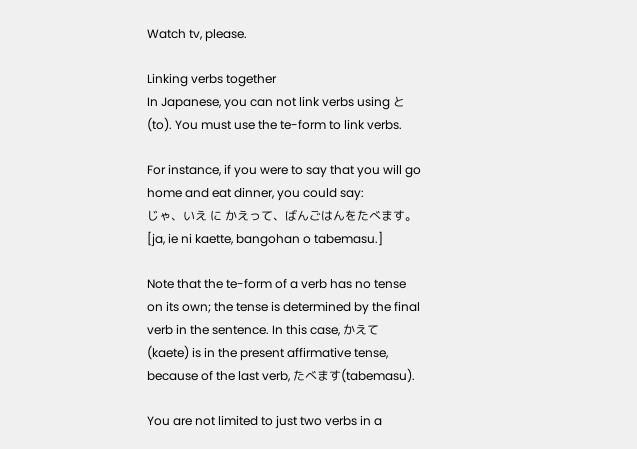Watch tv, please.

Linking verbs together
In Japanese, you can not link verbs using と (to). You must use the te-form to link verbs.

For instance, if you were to say that you will go home and eat dinner, you could say:
じゃ、いえ に かえって、ばんごはんをたべます。
[ja, ie ni kaette, bangohan o tabemasu.]

Note that the te-form of a verb has no tense on its own; the tense is determined by the final verb in the sentence. In this case, かえて (kaete) is in the present affirmative tense, because of the last verb, たべます(tabemasu).

You are not limited to just two verbs in a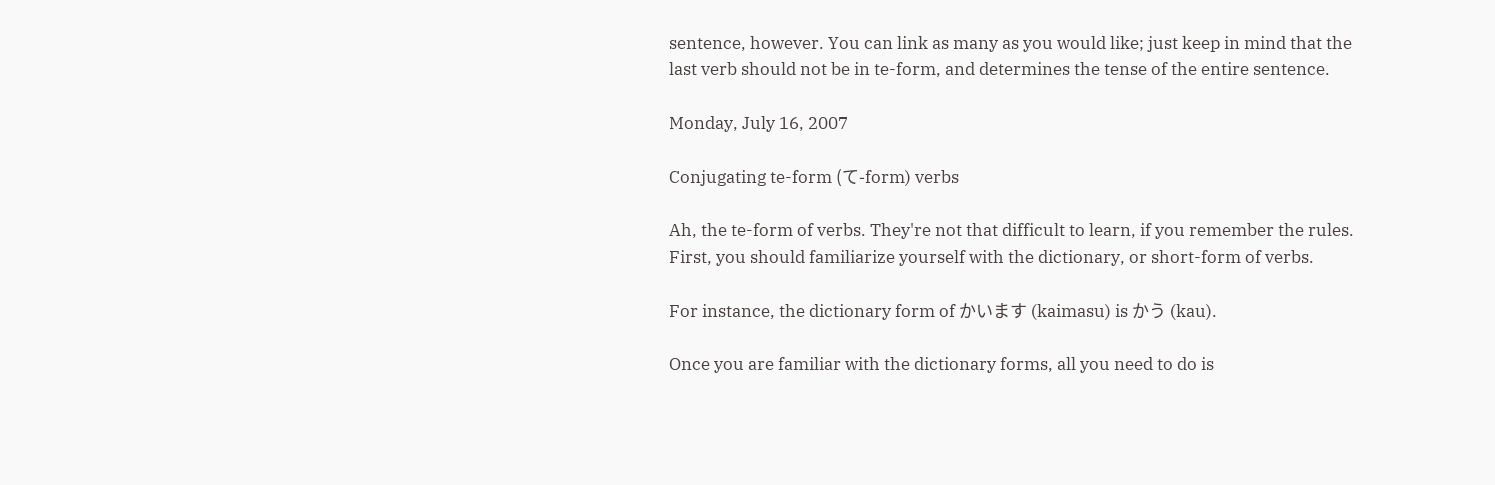sentence, however. You can link as many as you would like; just keep in mind that the last verb should not be in te-form, and determines the tense of the entire sentence.

Monday, July 16, 2007

Conjugating te-form (て-form) verbs

Ah, the te-form of verbs. They're not that difficult to learn, if you remember the rules.
First, you should familiarize yourself with the dictionary, or short-form of verbs.

For instance, the dictionary form of かいます (kaimasu) is かう (kau).

Once you are familiar with the dictionary forms, all you need to do is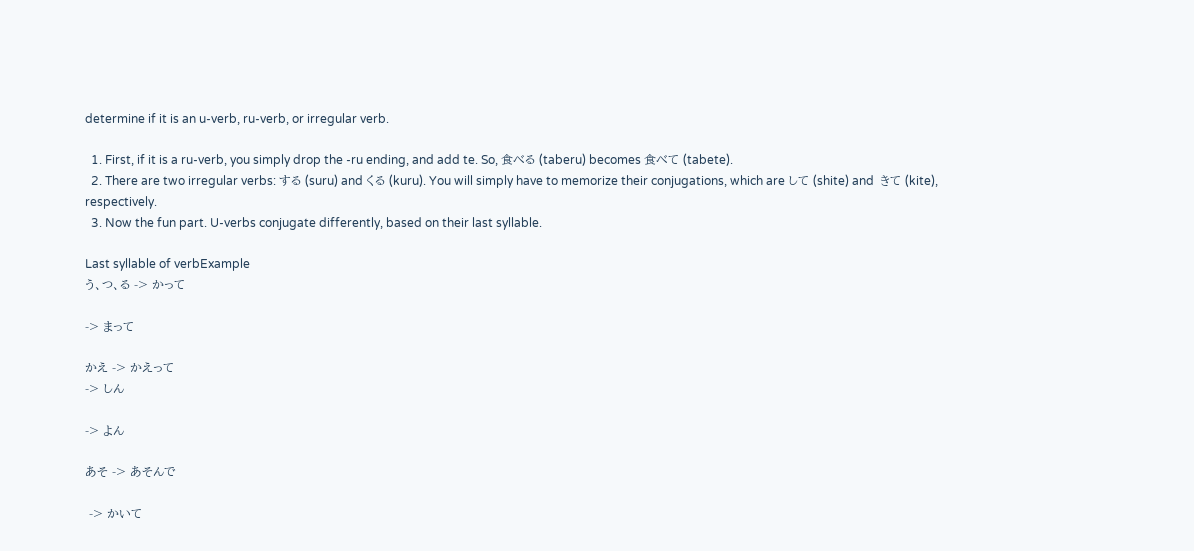determine if it is an u-verb, ru-verb, or irregular verb.

  1. First, if it is a ru-verb, you simply drop the -ru ending, and add te. So, 食べる (taberu) becomes 食べて (tabete).
  2. There are two irregular verbs: する (suru) and くる (kuru). You will simply have to memorize their conjugations, which are して (shite) and  きて (kite), respectively.
  3. Now the fun part. U-verbs conjugate differently, based on their last syllable.

Last syllable of verbExample
う、つ、る -> かって

-> まって

かえ -> かえって
-> しん

-> よん

あそ -> あそんで

 -> かいて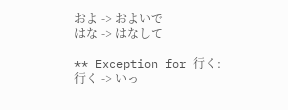およ -> およいで
はな -> はなして

** Exception for 行く:
行く -> いっ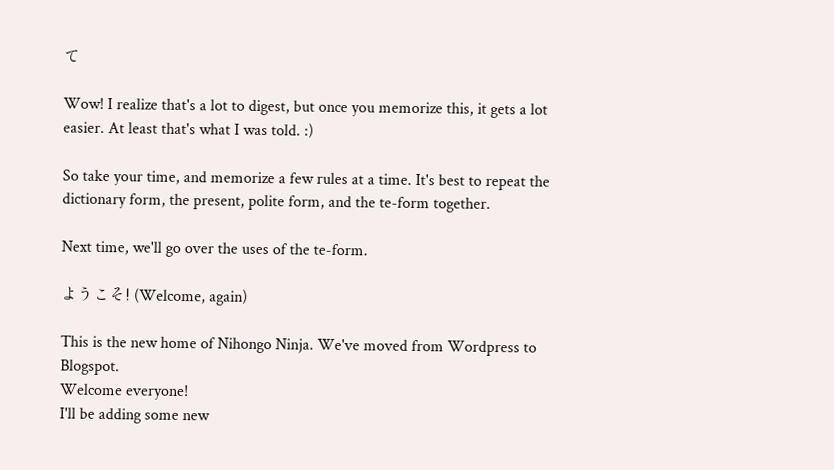て

Wow! I realize that's a lot to digest, but once you memorize this, it gets a lot easier. At least that's what I was told. :)

So take your time, and memorize a few rules at a time. It's best to repeat the dictionary form, the present, polite form, and the te-form together.

Next time, we'll go over the uses of the te-form.

ようこそ! (Welcome, again)

This is the new home of Nihongo Ninja. We've moved from Wordpress to Blogspot.
Welcome everyone!
I'll be adding some new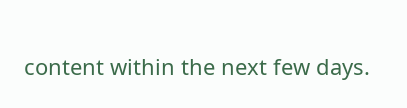content within the next few days.